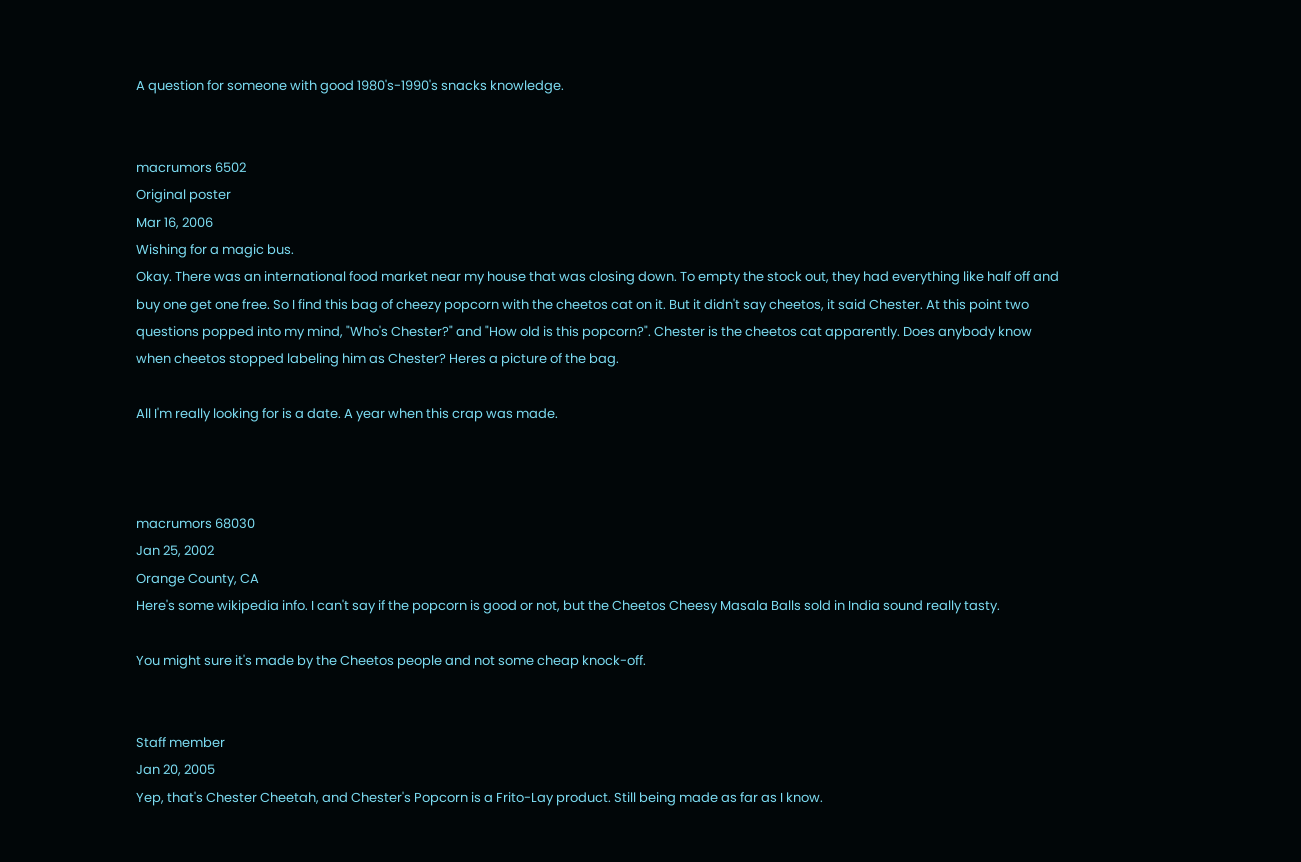A question for someone with good 1980's-1990's snacks knowledge.


macrumors 6502
Original poster
Mar 16, 2006
Wishing for a magic bus.
Okay. There was an international food market near my house that was closing down. To empty the stock out, they had everything like half off and buy one get one free. So I find this bag of cheezy popcorn with the cheetos cat on it. But it didn't say cheetos, it said Chester. At this point two questions popped into my mind, "Who's Chester?" and "How old is this popcorn?". Chester is the cheetos cat apparently. Does anybody know when cheetos stopped labeling him as Chester? Heres a picture of the bag.

All I'm really looking for is a date. A year when this crap was made.



macrumors 68030
Jan 25, 2002
Orange County, CA
Here's some wikipedia info. I can't say if the popcorn is good or not, but the Cheetos Cheesy Masala Balls sold in India sound really tasty.

You might sure it's made by the Cheetos people and not some cheap knock-off.


Staff member
Jan 20, 2005
Yep, that's Chester Cheetah, and Chester's Popcorn is a Frito-Lay product. Still being made as far as I know.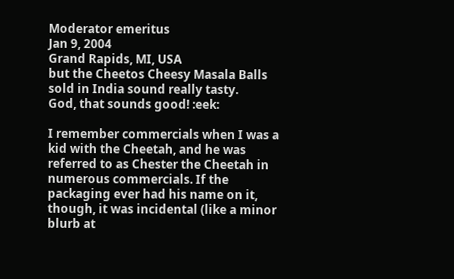Moderator emeritus
Jan 9, 2004
Grand Rapids, MI, USA
but the Cheetos Cheesy Masala Balls sold in India sound really tasty.
God, that sounds good! :eek:

I remember commercials when I was a kid with the Cheetah, and he was referred to as Chester the Cheetah in numerous commercials. If the packaging ever had his name on it, though, it was incidental (like a minor blurb at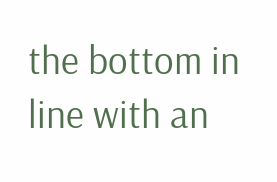the bottom in line with an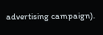advertising campaign).